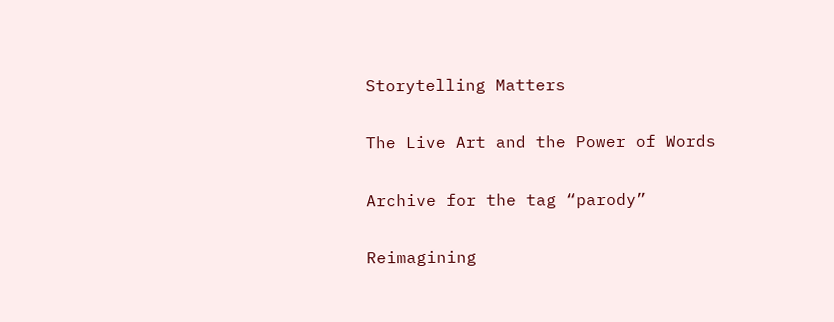Storytelling Matters

The Live Art and the Power of Words

Archive for the tag “parody”

Reimagining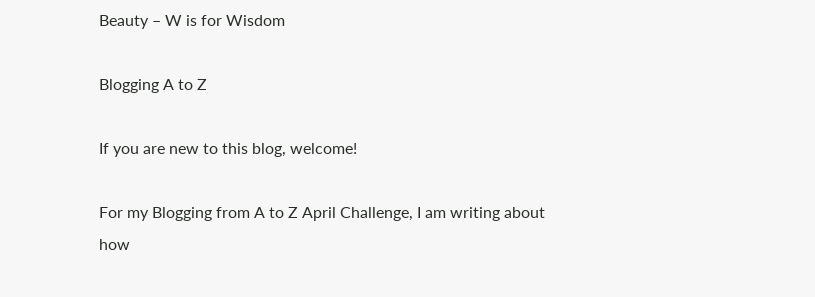Beauty – W is for Wisdom

Blogging A to Z

If you are new to this blog, welcome!

For my Blogging from A to Z April Challenge, I am writing about how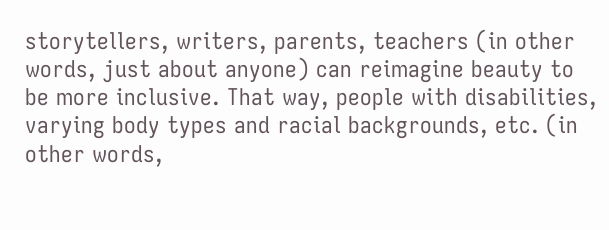storytellers, writers, parents, teachers (in other words, just about anyone) can reimagine beauty to be more inclusive. That way, people with disabilities, varying body types and racial backgrounds, etc. (in other words,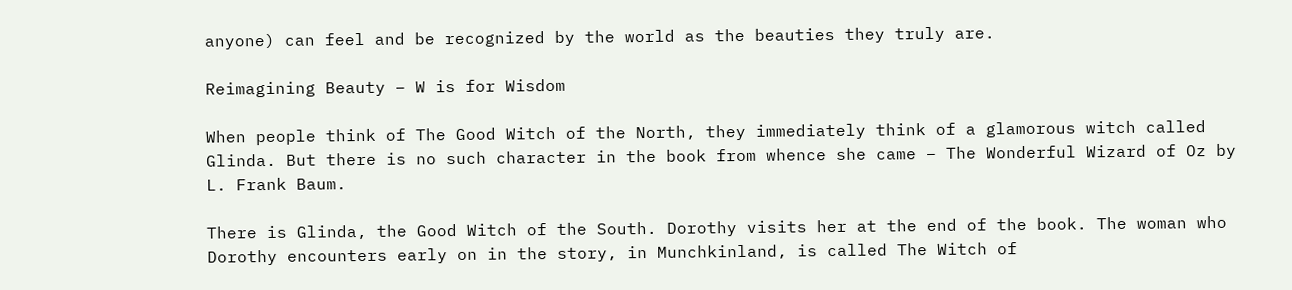anyone) can feel and be recognized by the world as the beauties they truly are.

Reimagining Beauty – W is for Wisdom

When people think of The Good Witch of the North, they immediately think of a glamorous witch called Glinda. But there is no such character in the book from whence she came – The Wonderful Wizard of Oz by L. Frank Baum.

There is Glinda, the Good Witch of the South. Dorothy visits her at the end of the book. The woman who Dorothy encounters early on in the story, in Munchkinland, is called The Witch of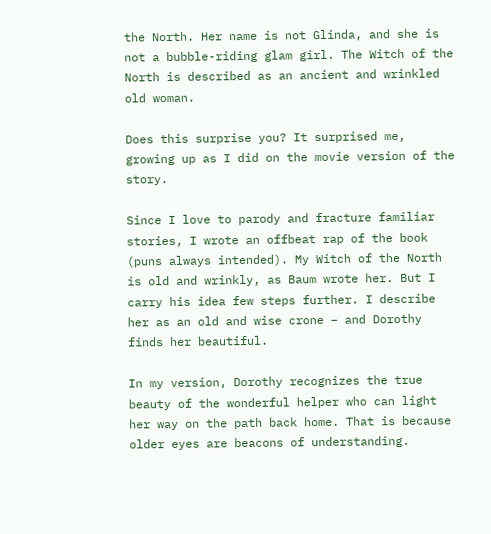the North. Her name is not Glinda, and she is not a bubble-riding glam girl. The Witch of the North is described as an ancient and wrinkled old woman.

Does this surprise you? It surprised me, growing up as I did on the movie version of the story.

Since I love to parody and fracture familiar stories, I wrote an offbeat rap of the book (puns always intended). My Witch of the North is old and wrinkly, as Baum wrote her. But I carry his idea few steps further. I describe her as an old and wise crone – and Dorothy finds her beautiful.

In my version, Dorothy recognizes the true beauty of the wonderful helper who can light her way on the path back home. That is because older eyes are beacons of understanding.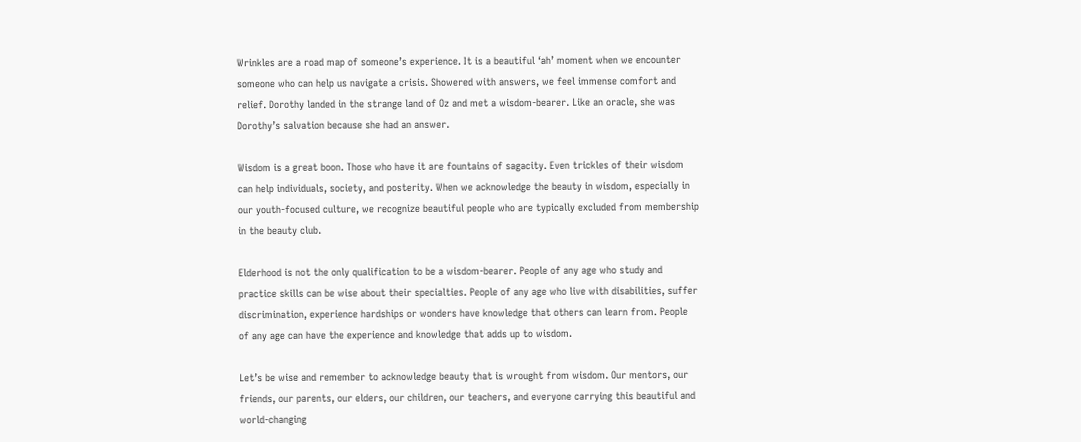Wrinkles are a road map of someone’s experience. It is a beautiful ‘ah’ moment when we encounter someone who can help us navigate a crisis. Showered with answers, we feel immense comfort and relief. Dorothy landed in the strange land of Oz and met a wisdom-bearer. Like an oracle, she was Dorothy’s salvation because she had an answer.

Wisdom is a great boon. Those who have it are fountains of sagacity. Even trickles of their wisdom can help individuals, society, and posterity. When we acknowledge the beauty in wisdom, especially in our youth-focused culture, we recognize beautiful people who are typically excluded from membership in the beauty club.

Elderhood is not the only qualification to be a wisdom-bearer. People of any age who study and practice skills can be wise about their specialties. People of any age who live with disabilities, suffer discrimination, experience hardships or wonders have knowledge that others can learn from. People of any age can have the experience and knowledge that adds up to wisdom.

Let’s be wise and remember to acknowledge beauty that is wrought from wisdom. Our mentors, our friends, our parents, our elders, our children, our teachers, and everyone carrying this beautiful and world-changing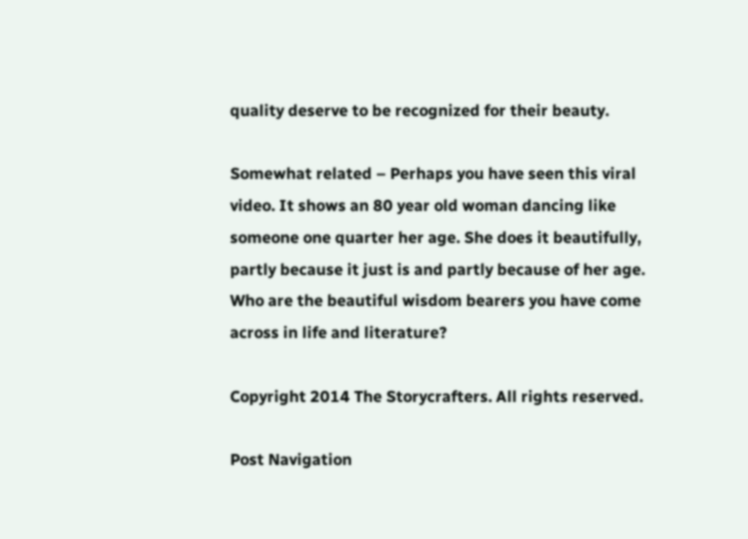quality deserve to be recognized for their beauty.

Somewhat related – Perhaps you have seen this viral video. It shows an 80 year old woman dancing like someone one quarter her age. She does it beautifully, partly because it just is and partly because of her age. Who are the beautiful wisdom bearers you have come across in life and literature?

Copyright 2014 The Storycrafters. All rights reserved.

Post Navigation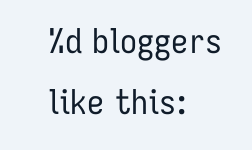%d bloggers like this: